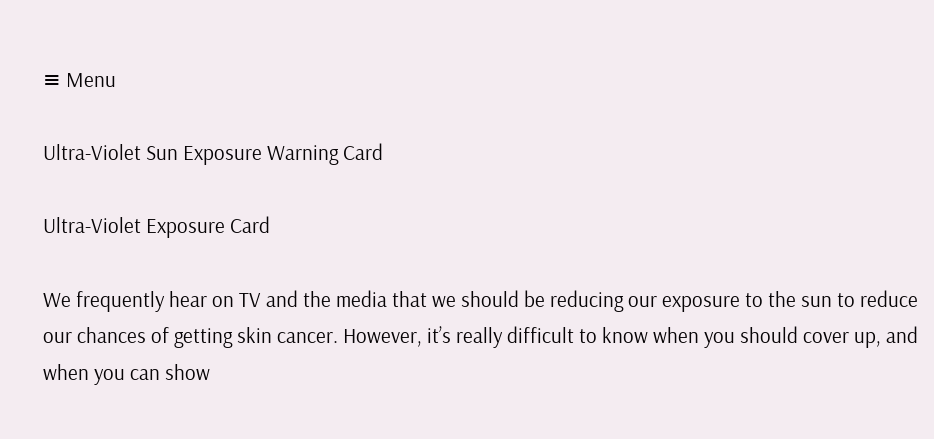≡ Menu

Ultra-Violet Sun Exposure Warning Card

Ultra-Violet Exposure Card

We frequently hear on TV and the media that we should be reducing our exposure to the sun to reduce our chances of getting skin cancer. However, it’s really difficult to know when you should cover up, and when you can show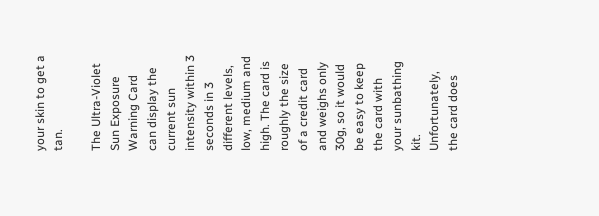your skin to get a tan.

The Ultra-Violet Sun Exposure Warning Card can display the current sun intensity within 3 seconds in 3 different levels, low, medium and high. The card is roughly the size of a credit card and weighs only 30g, so it would be easy to keep the card with your sunbathing kit. Unfortunately, the card does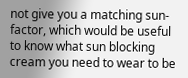not give you a matching sun-factor, which would be useful to know what sun blocking cream you need to wear to be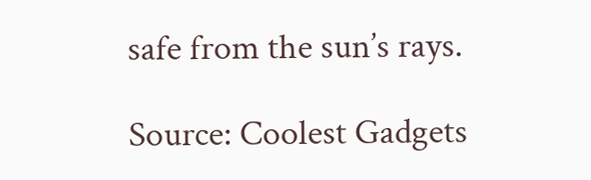safe from the sun’s rays.

Source: Coolest Gadgets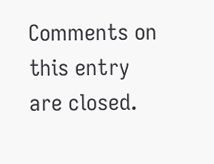Comments on this entry are closed.